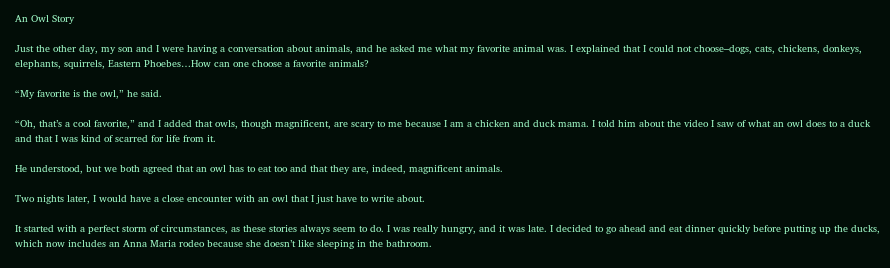An Owl Story

Just the other day, my son and I were having a conversation about animals, and he asked me what my favorite animal was. I explained that I could not choose–dogs, cats, chickens, donkeys, elephants, squirrels, Eastern Phoebes…How can one choose a favorite animals?

“My favorite is the owl,” he said.

“Oh, that’s a cool favorite,” and I added that owls, though magnificent, are scary to me because I am a chicken and duck mama. I told him about the video I saw of what an owl does to a duck and that I was kind of scarred for life from it.

He understood, but we both agreed that an owl has to eat too and that they are, indeed, magnificent animals.

Two nights later, I would have a close encounter with an owl that I just have to write about.

It started with a perfect storm of circumstances, as these stories always seem to do. I was really hungry, and it was late. I decided to go ahead and eat dinner quickly before putting up the ducks, which now includes an Anna Maria rodeo because she doesn’t like sleeping in the bathroom.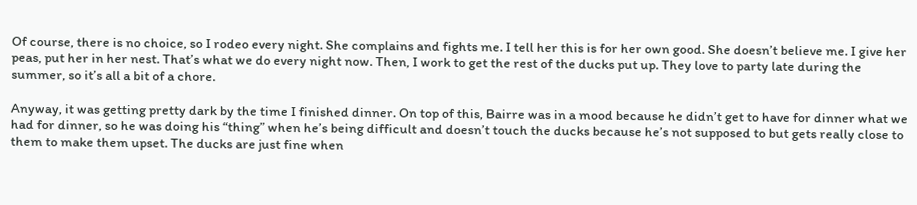Of course, there is no choice, so I rodeo every night. She complains and fights me. I tell her this is for her own good. She doesn’t believe me. I give her peas, put her in her nest. That’s what we do every night now. Then, I work to get the rest of the ducks put up. They love to party late during the summer, so it’s all a bit of a chore.

Anyway, it was getting pretty dark by the time I finished dinner. On top of this, Bairre was in a mood because he didn’t get to have for dinner what we had for dinner, so he was doing his “thing” when he’s being difficult and doesn’t touch the ducks because he’s not supposed to but gets really close to them to make them upset. The ducks are just fine when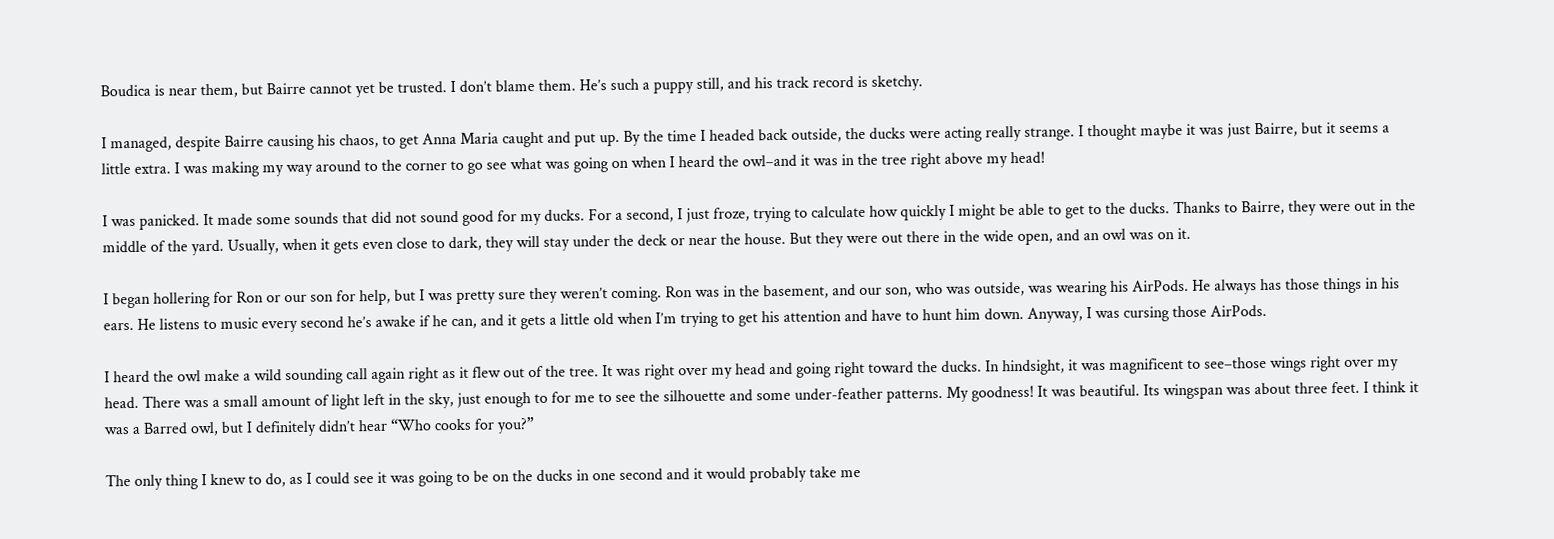Boudica is near them, but Bairre cannot yet be trusted. I don’t blame them. He’s such a puppy still, and his track record is sketchy.

I managed, despite Bairre causing his chaos, to get Anna Maria caught and put up. By the time I headed back outside, the ducks were acting really strange. I thought maybe it was just Bairre, but it seems a little extra. I was making my way around to the corner to go see what was going on when I heard the owl–and it was in the tree right above my head!

I was panicked. It made some sounds that did not sound good for my ducks. For a second, I just froze, trying to calculate how quickly I might be able to get to the ducks. Thanks to Bairre, they were out in the middle of the yard. Usually, when it gets even close to dark, they will stay under the deck or near the house. But they were out there in the wide open, and an owl was on it.

I began hollering for Ron or our son for help, but I was pretty sure they weren’t coming. Ron was in the basement, and our son, who was outside, was wearing his AirPods. He always has those things in his ears. He listens to music every second he’s awake if he can, and it gets a little old when I’m trying to get his attention and have to hunt him down. Anyway, I was cursing those AirPods.

I heard the owl make a wild sounding call again right as it flew out of the tree. It was right over my head and going right toward the ducks. In hindsight, it was magnificent to see–those wings right over my head. There was a small amount of light left in the sky, just enough to for me to see the silhouette and some under-feather patterns. My goodness! It was beautiful. Its wingspan was about three feet. I think it was a Barred owl, but I definitely didn’t hear “Who cooks for you?”

The only thing I knew to do, as I could see it was going to be on the ducks in one second and it would probably take me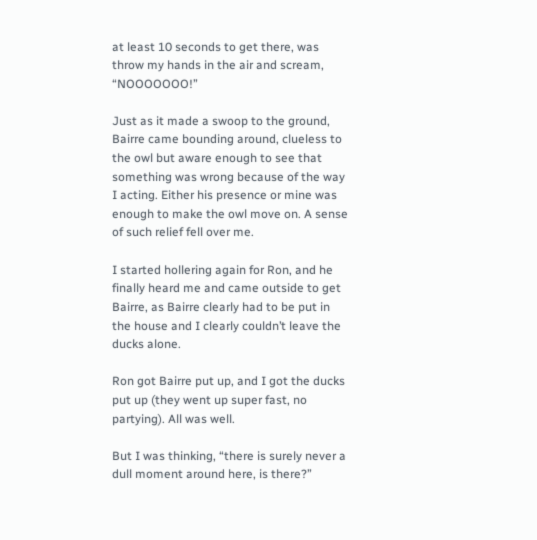at least 10 seconds to get there, was throw my hands in the air and scream, “NOOOOOOO!”

Just as it made a swoop to the ground, Bairre came bounding around, clueless to the owl but aware enough to see that something was wrong because of the way I acting. Either his presence or mine was enough to make the owl move on. A sense of such relief fell over me.

I started hollering again for Ron, and he finally heard me and came outside to get Bairre, as Bairre clearly had to be put in the house and I clearly couldn’t leave the ducks alone.

Ron got Bairre put up, and I got the ducks put up (they went up super fast, no partying). All was well.

But I was thinking, “there is surely never a dull moment around here, is there?”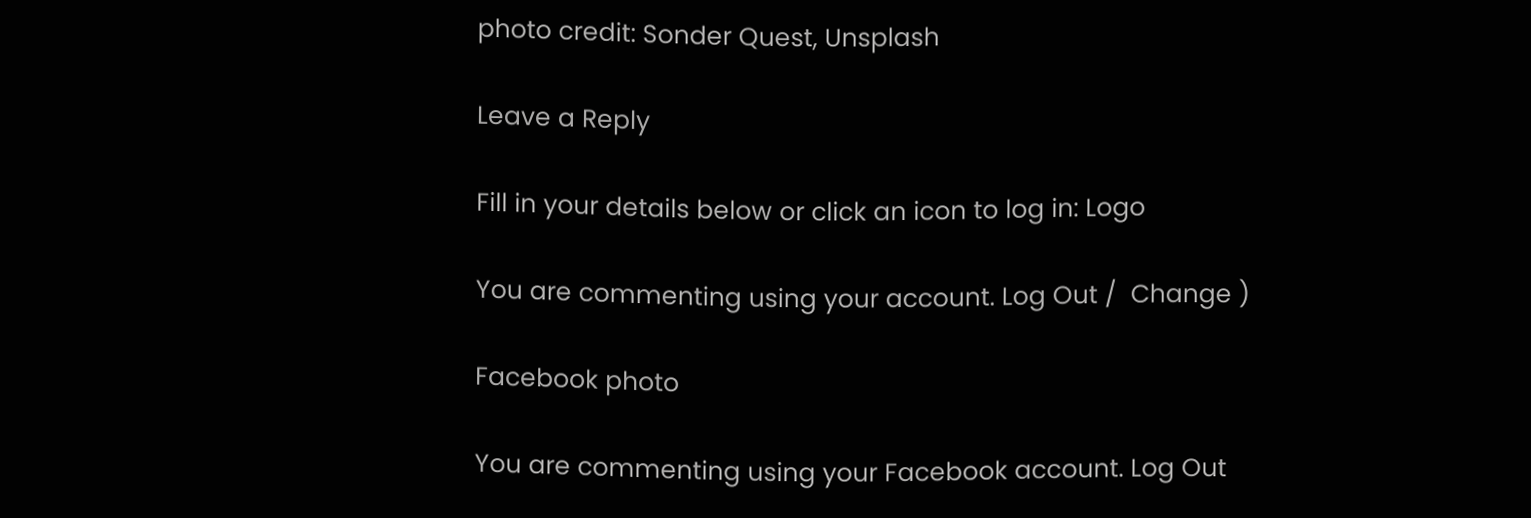photo credit: Sonder Quest, Unsplash

Leave a Reply

Fill in your details below or click an icon to log in: Logo

You are commenting using your account. Log Out /  Change )

Facebook photo

You are commenting using your Facebook account. Log Out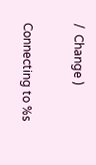/  Change )

Connecting to %s